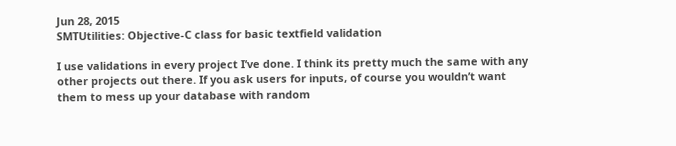Jun 28, 2015
SMTUtilities: Objective-C class for basic textfield validation

I use validations in every project I’ve done. I think its pretty much the same with any other projects out there. If you ask users for inputs, of course you wouldn’t want them to mess up your database with random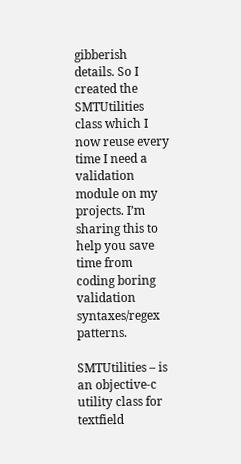gibberish details. So I created the SMTUtilities class which I now reuse every time I need a validation module on my projects. I’m sharing this to help you save time from coding boring validation syntaxes/regex patterns.

SMTUtilities – is an objective-c utility class for textfield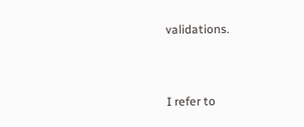validations.


I refer to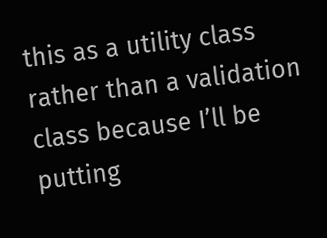this as a utility class rather than a validation class because I’ll be putting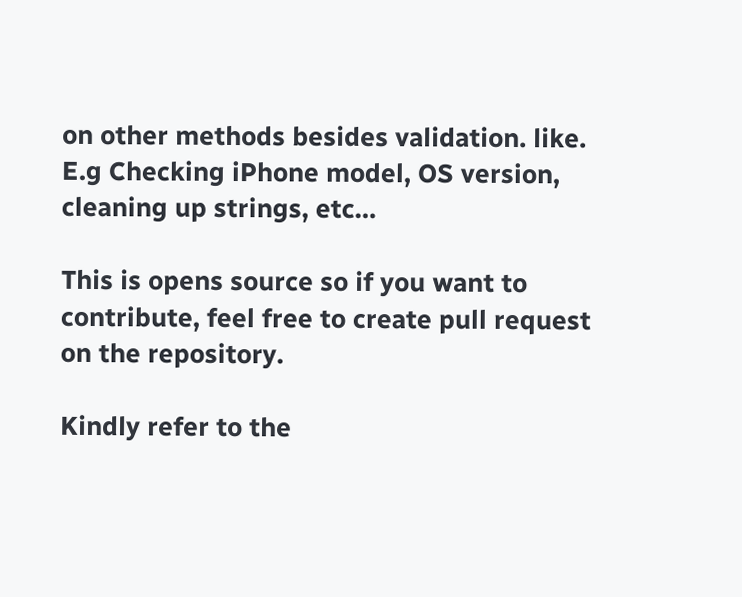on other methods besides validation. like. E.g Checking iPhone model, OS version, cleaning up strings, etc…

This is opens source so if you want to contribute, feel free to create pull request on the repository.

Kindly refer to the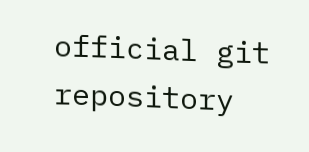official git repository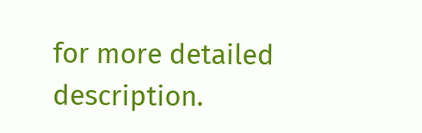for more detailed description.